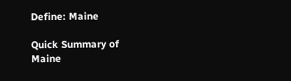Define: Maine

Quick Summary of Maine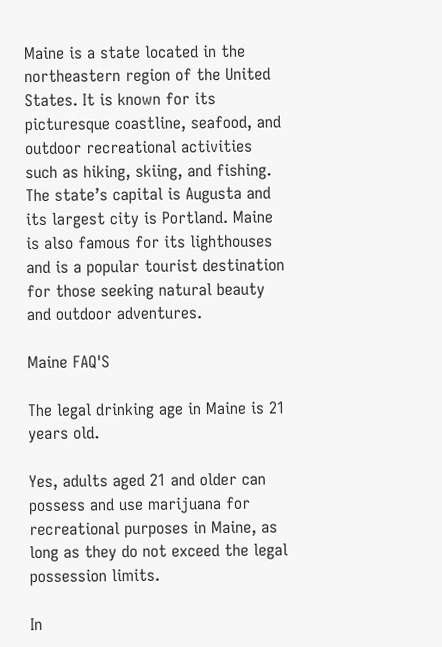Maine is a state located in the northeastern region of the United States. It is known for its picturesque coastline, seafood, and outdoor recreational activities such as hiking, skiing, and fishing. The state’s capital is Augusta and its largest city is Portland. Maine is also famous for its lighthouses and is a popular tourist destination for those seeking natural beauty and outdoor adventures.

Maine FAQ'S

The legal drinking age in Maine is 21 years old.

Yes, adults aged 21 and older can possess and use marijuana for recreational purposes in Maine, as long as they do not exceed the legal possession limits.

In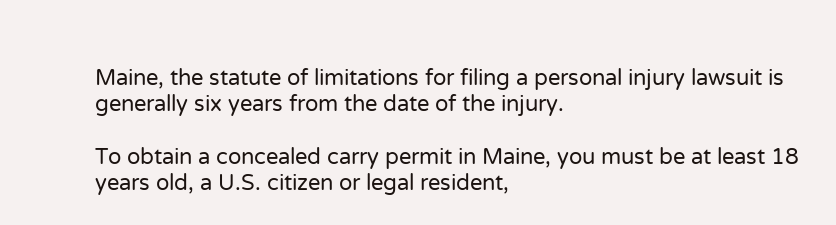Maine, the statute of limitations for filing a personal injury lawsuit is generally six years from the date of the injury.

To obtain a concealed carry permit in Maine, you must be at least 18 years old, a U.S. citizen or legal resident,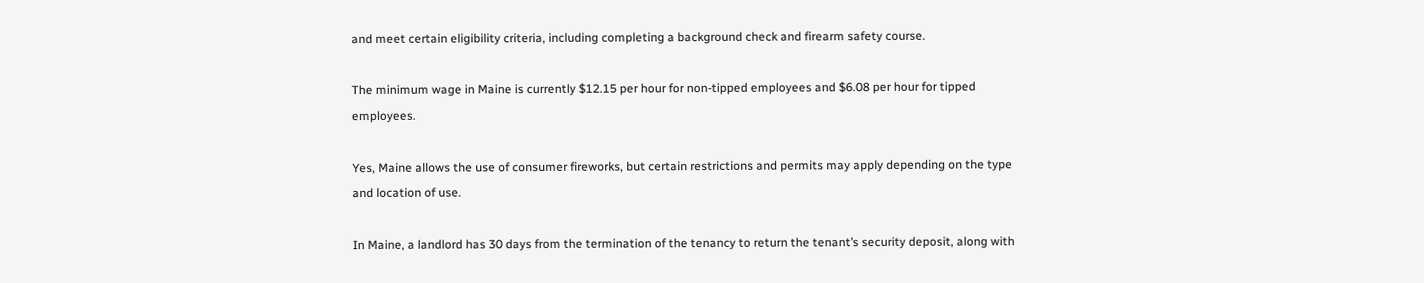and meet certain eligibility criteria, including completing a background check and firearm safety course.

The minimum wage in Maine is currently $12.15 per hour for non-tipped employees and $6.08 per hour for tipped employees.

Yes, Maine allows the use of consumer fireworks, but certain restrictions and permits may apply depending on the type and location of use.

In Maine, a landlord has 30 days from the termination of the tenancy to return the tenant’s security deposit, along with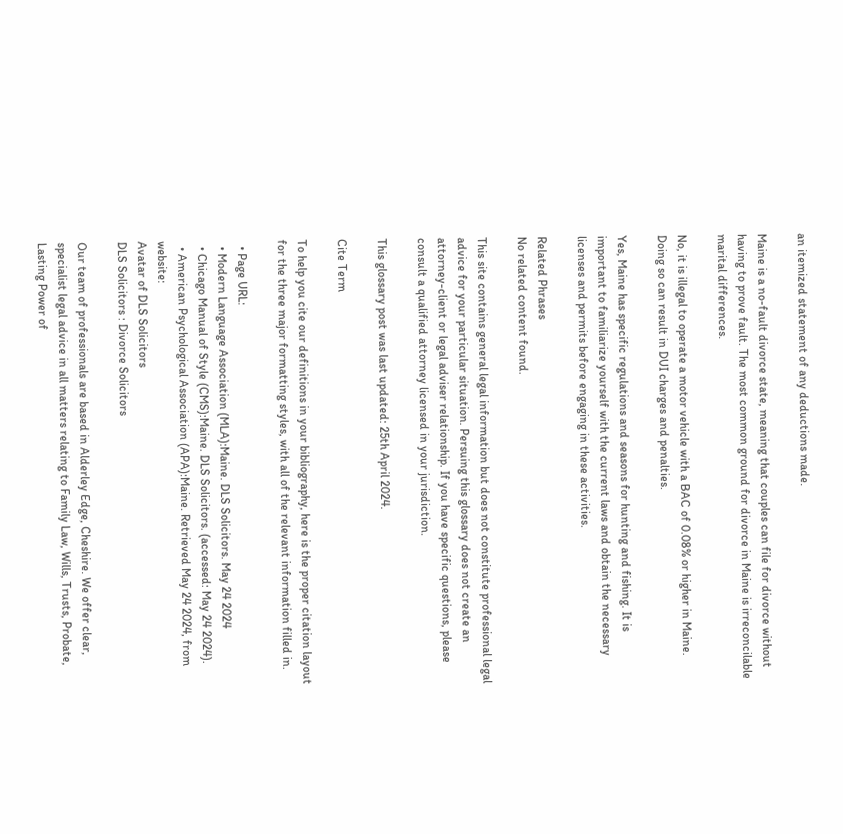an itemized statement of any deductions made.

Maine is a no-fault divorce state, meaning that couples can file for divorce without having to prove fault. The most common ground for divorce in Maine is irreconcilable marital differences.

No, it is illegal to operate a motor vehicle with a BAC of 0.08% or higher in Maine. Doing so can result in DUI charges and penalties.

Yes, Maine has specific regulations and seasons for hunting and fishing. It is important to familiarize yourself with the current laws and obtain the necessary licenses and permits before engaging in these activities.

Related Phrases
No related content found.

This site contains general legal information but does not constitute professional legal advice for your particular situation. Persuing this glossary does not create an attorney-client or legal adviser relationship. If you have specific questions, please consult a qualified attorney licensed in your jurisdiction.

This glossary post was last updated: 25th April 2024.

Cite Term

To help you cite our definitions in your bibliography, here is the proper citation layout for the three major formatting styles, with all of the relevant information filled in.

  • Page URL:
  • Modern Language Association (MLA):Maine. DLS Solicitors. May 24 2024
  • Chicago Manual of Style (CMS):Maine. DLS Solicitors. (accessed: May 24 2024).
  • American Psychological Association (APA):Maine. Retrieved May 24 2024, from website:
Avatar of DLS Solicitors
DLS Solicitors : Divorce Solicitors

Our team of professionals are based in Alderley Edge, Cheshire. We offer clear, specialist legal advice in all matters relating to Family Law, Wills, Trusts, Probate, Lasting Power of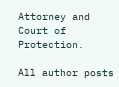Attorney and Court of Protection.

All author posts